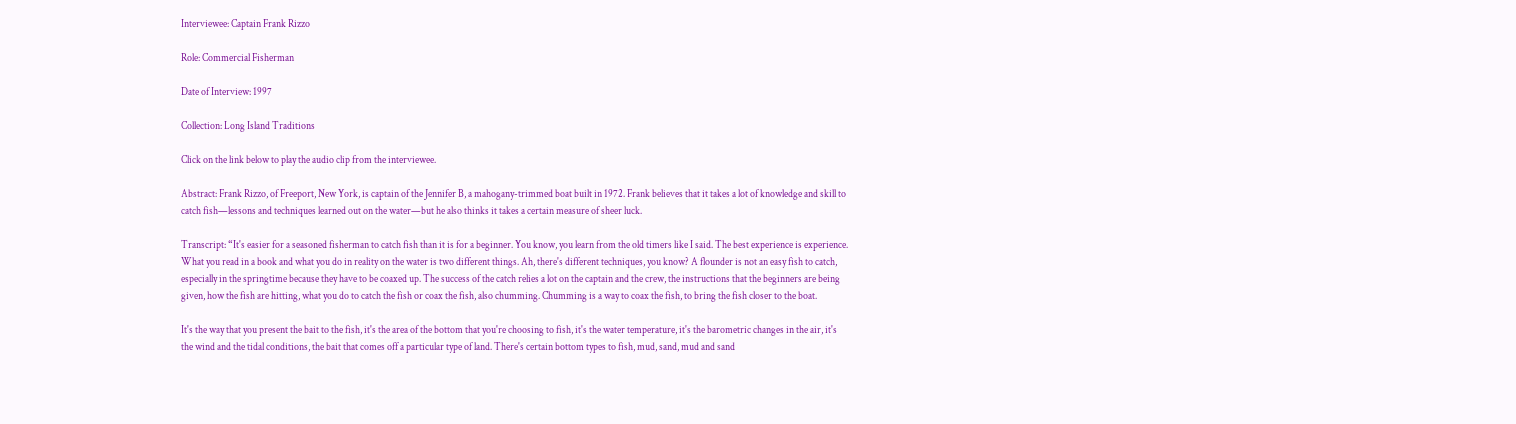Interviewee: Captain Frank Rizzo

Role: Commercial Fisherman

Date of Interview: 1997

Collection: Long Island Traditions

Click on the link below to play the audio clip from the interviewee.

Abstract: Frank Rizzo, of Freeport, New York, is captain of the Jennifer B, a mahogany-trimmed boat built in 1972. Frank believes that it takes a lot of knowledge and skill to catch fish—lessons and techniques learned out on the water—but he also thinks it takes a certain measure of sheer luck.

Transcript: “It's easier for a seasoned fisherman to catch fish than it is for a beginner. You know, you learn from the old timers like I said. The best experience is experience. What you read in a book and what you do in reality on the water is two different things. Ah, there's different techniques, you know? A flounder is not an easy fish to catch, especially in the springtime because they have to be coaxed up. The success of the catch relies a lot on the captain and the crew, the instructions that the beginners are being given, how the fish are hitting, what you do to catch the fish or coax the fish, also chumming. Chumming is a way to coax the fish, to bring the fish closer to the boat.

It's the way that you present the bait to the fish, it's the area of the bottom that you're choosing to fish, it's the water temperature, it's the barometric changes in the air, it's the wind and the tidal conditions, the bait that comes off a particular type of land. There's certain bottom types to fish, mud, sand, mud and sand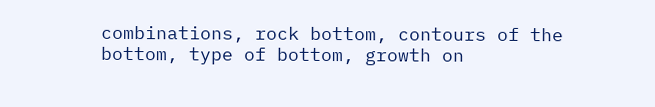combinations, rock bottom, contours of the bottom, type of bottom, growth on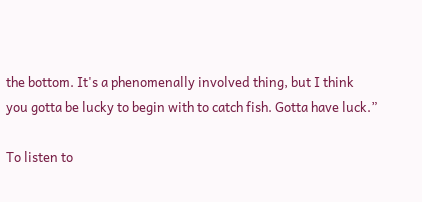the bottom. It's a phenomenally involved thing, but I think you gotta be lucky to begin with to catch fish. Gotta have luck.”

To listen to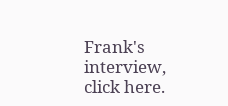Frank's interview, click here.